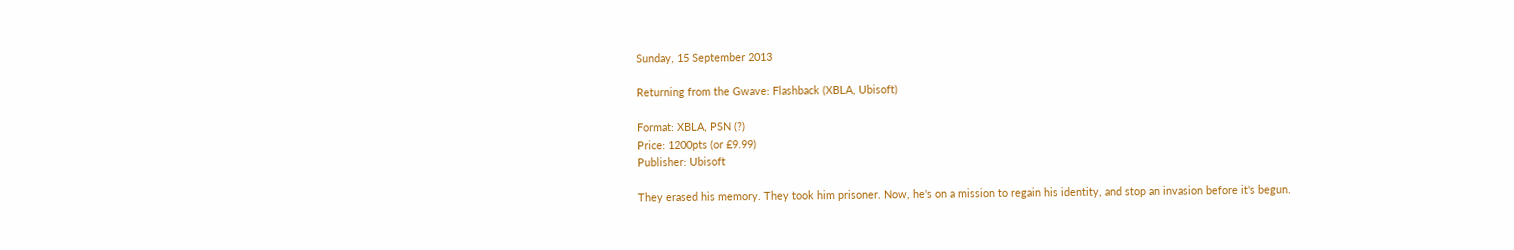Sunday, 15 September 2013

Returning from the Gwave: Flashback (XBLA, Ubisoft)

Format: XBLA, PSN (?)
Price: 1200pts (or £9.99)
Publisher: Ubisoft

They erased his memory. They took him prisoner. Now, he's on a mission to regain his identity, and stop an invasion before it's begun.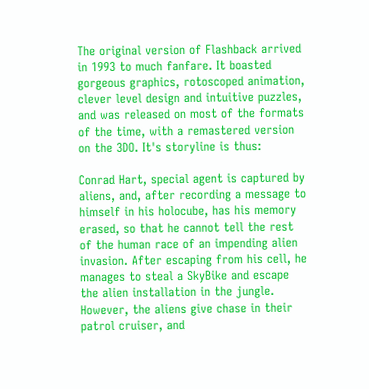The original version of Flashback arrived in 1993 to much fanfare. It boasted gorgeous graphics, rotoscoped animation, clever level design and intuitive puzzles, and was released on most of the formats of the time, with a remastered version on the 3DO. It's storyline is thus:

Conrad Hart, special agent is captured by aliens, and, after recording a message to himself in his holocube, has his memory erased, so that he cannot tell the rest of the human race of an impending alien invasion. After escaping from his cell, he manages to steal a SkyBike and escape the alien installation in the jungle. However, the aliens give chase in their patrol cruiser, and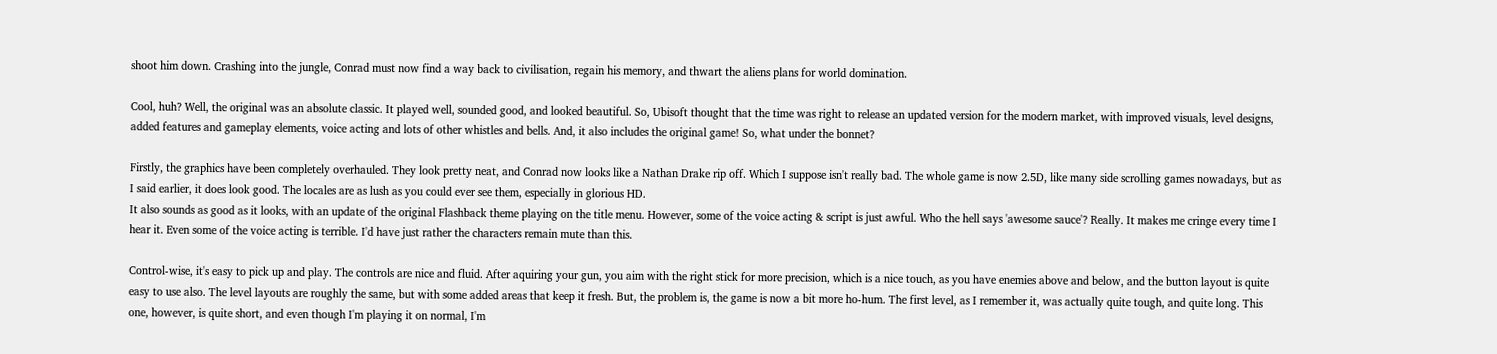shoot him down. Crashing into the jungle, Conrad must now find a way back to civilisation, regain his memory, and thwart the aliens plans for world domination.

Cool, huh? Well, the original was an absolute classic. It played well, sounded good, and looked beautiful. So, Ubisoft thought that the time was right to release an updated version for the modern market, with improved visuals, level designs, added features and gameplay elements, voice acting and lots of other whistles and bells. And, it also includes the original game! So, what under the bonnet?

Firstly, the graphics have been completely overhauled. They look pretty neat, and Conrad now looks like a Nathan Drake rip off. Which I suppose isn't really bad. The whole game is now 2.5D, like many side scrolling games nowadays, but as I said earlier, it does look good. The locales are as lush as you could ever see them, especially in glorious HD.
It also sounds as good as it looks, with an update of the original Flashback theme playing on the title menu. However, some of the voice acting & script is just awful. Who the hell says 'awesome sauce'? Really. It makes me cringe every time I hear it. Even some of the voice acting is terrible. I'd have just rather the characters remain mute than this.

Control-wise, it's easy to pick up and play. The controls are nice and fluid. After aquiring your gun, you aim with the right stick for more precision, which is a nice touch, as you have enemies above and below, and the button layout is quite easy to use also. The level layouts are roughly the same, but with some added areas that keep it fresh. But, the problem is, the game is now a bit more ho-hum. The first level, as I remember it, was actually quite tough, and quite long. This one, however, is quite short, and even though I'm playing it on normal, I'm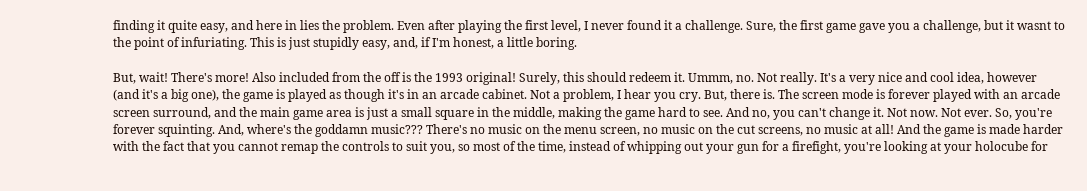finding it quite easy, and here in lies the problem. Even after playing the first level, I never found it a challenge. Sure, the first game gave you a challenge, but it wasnt to the point of infuriating. This is just stupidly easy, and, if I'm honest, a little boring.

But, wait! There's more! Also included from the off is the 1993 original! Surely, this should redeem it. Ummm, no. Not really. It's a very nice and cool idea, however (and it's a big one), the game is played as though it's in an arcade cabinet. Not a problem, I hear you cry. But, there is. The screen mode is forever played with an arcade screen surround, and the main game area is just a small square in the middle, making the game hard to see. And no, you can't change it. Not now. Not ever. So, you're forever squinting. And, where's the goddamn music??? There's no music on the menu screen, no music on the cut screens, no music at all! And the game is made harder with the fact that you cannot remap the controls to suit you, so most of the time, instead of whipping out your gun for a firefight, you're looking at your holocube for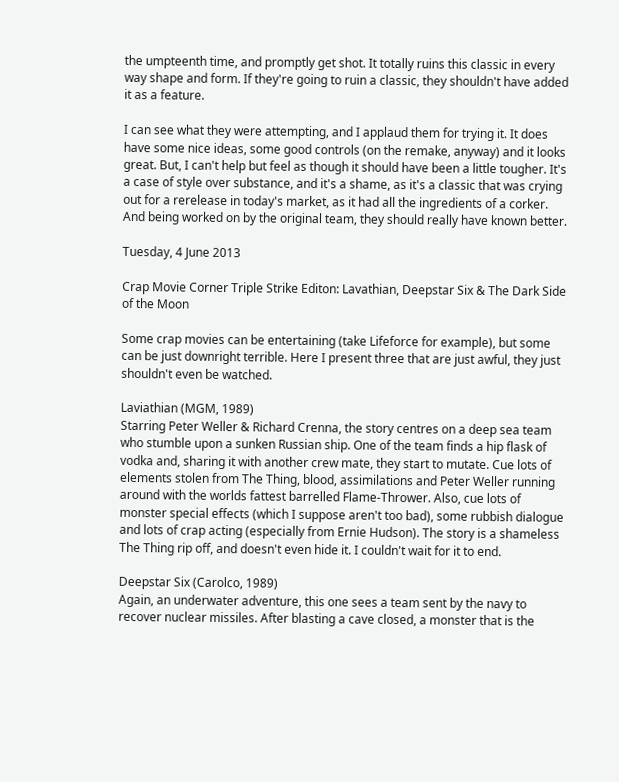the umpteenth time, and promptly get shot. It totally ruins this classic in every way shape and form. If they're going to ruin a classic, they shouldn't have added it as a feature.

I can see what they were attempting, and I applaud them for trying it. It does have some nice ideas, some good controls (on the remake, anyway) and it looks great. But, I can't help but feel as though it should have been a little tougher. It's a case of style over substance, and it's a shame, as it's a classic that was crying out for a rerelease in today's market, as it had all the ingredients of a corker. And being worked on by the original team, they should really have known better.

Tuesday, 4 June 2013

Crap Movie Corner Triple Strike Editon: Lavathian, Deepstar Six & The Dark Side of the Moon

Some crap movies can be entertaining (take Lifeforce for example), but some can be just downright terrible. Here I present three that are just awful, they just shouldn't even be watched.

Laviathian (MGM, 1989)
Starring Peter Weller & Richard Crenna, the story centres on a deep sea team who stumble upon a sunken Russian ship. One of the team finds a hip flask of vodka and, sharing it with another crew mate, they start to mutate. Cue lots of elements stolen from The Thing, blood, assimilations and Peter Weller running around with the worlds fattest barrelled Flame-Thrower. Also, cue lots of monster special effects (which I suppose aren't too bad), some rubbish dialogue and lots of crap acting (especially from Ernie Hudson). The story is a shameless The Thing rip off, and doesn't even hide it. I couldn't wait for it to end.

Deepstar Six (Carolco, 1989)
Again, an underwater adventure, this one sees a team sent by the navy to recover nuclear missiles. After blasting a cave closed, a monster that is the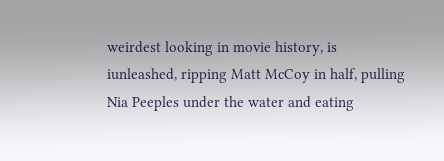weirdest looking in movie history, is iunleashed, ripping Matt McCoy in half, pulling Nia Peeples under the water and eating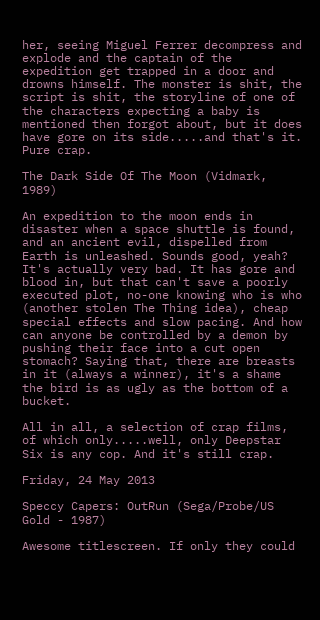her, seeing Miguel Ferrer decompress and explode and the captain of the expedition get trapped in a door and drowns himself. The monster is shit, the script is shit, the storyline of one of the characters expecting a baby is mentioned then forgot about, but it does have gore on its side.....and that's it. Pure crap.

The Dark Side Of The Moon (Vidmark, 1989)

An expedition to the moon ends in disaster when a space shuttle is found, and an ancient evil, dispelled from Earth is unleashed. Sounds good, yeah? It's actually very bad. It has gore and blood in, but that can't save a poorly executed plot, no-one knowing who is who (another stolen The Thing idea), cheap special effects and slow pacing. And how can anyone be controlled by a demon by pushing their face into a cut open stomach? Saying that, there are breasts in it (always a winner), it's a shame the bird is as ugly as the bottom of a bucket.

All in all, a selection of crap films, of which only.....well, only Deepstar Six is any cop. And it's still crap.

Friday, 24 May 2013

Speccy Capers: OutRun (Sega/Probe/US Gold - 1987)

Awesome titlescreen. If only they could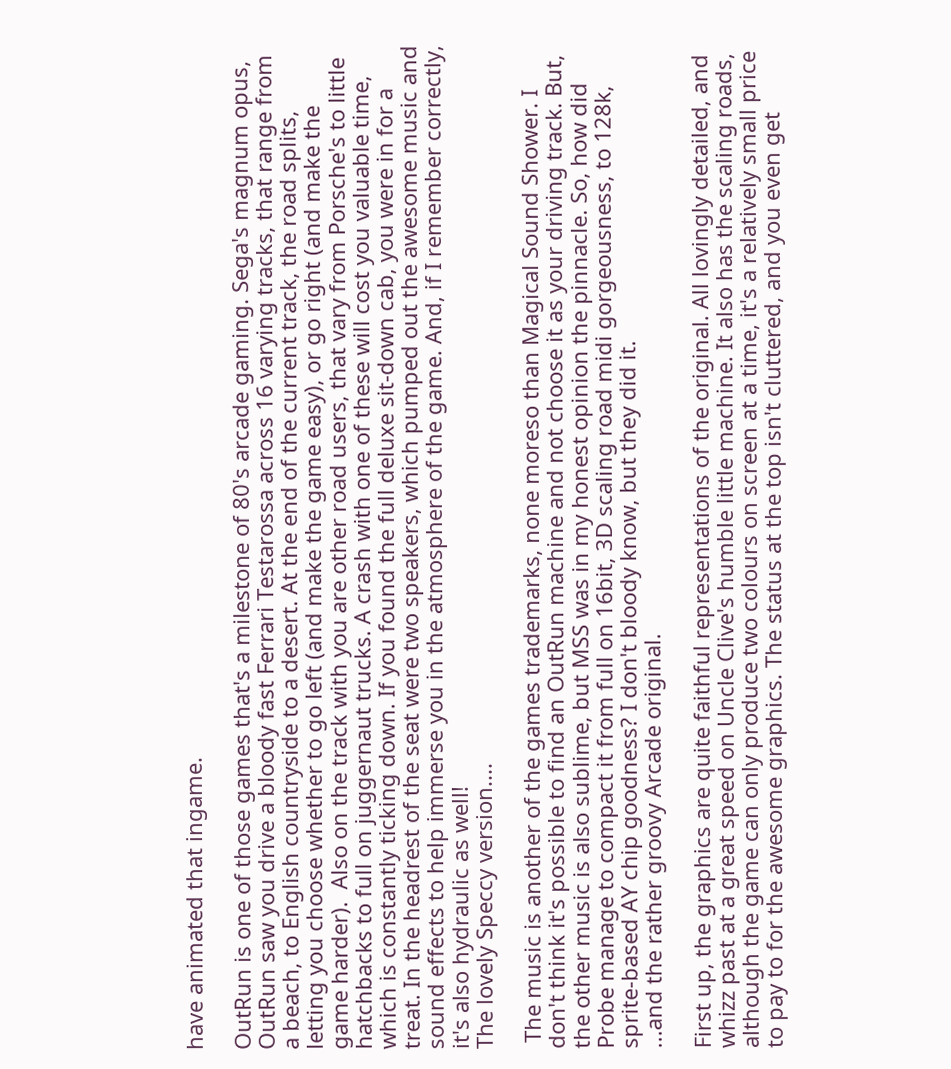have animated that ingame.

OutRun is one of those games that's a milestone of 80's arcade gaming. Sega's magnum opus, OutRun saw you drive a bloody fast Ferrari Testarossa across 16 varying tracks, that range from a beach, to English countryside to a desert. At the end of the current track, the road splits, letting you choose whether to go left (and make the game easy), or go right (and make the game harder).  Also on the track with you are other road users, that vary from Porsche's to little hatchbacks to full on juggernaut trucks. A crash with one of these will cost you valuable time, which is constantly ticking down. If you found the full deluxe sit-down cab, you were in for a treat. In the headrest of the seat were two speakers, which pumped out the awesome music and sound effects to help immerse you in the atmosphere of the game. And, if I remember correctly, it's also hydraulic as well!
The lovely Speccy version....

 The music is another of the games trademarks, none moreso than Magical Sound Shower. I don't think it's possible to find an OutRun machine and not choose it as your driving track. But, the other music is also sublime, but MSS was in my honest opinion the pinnacle. So, how did Probe manage to compact it from full on 16bit, 3D scaling road midi gorgeousness, to 128k, sprite-based AY chip goodness? I don't bloody know, but they did it.
...and the rather groovy Arcade original.

First up, the graphics are quite faithful representations of the original. All lovingly detailed, and whizz past at a great speed on Uncle Clive's humble little machine. It also has the scaling roads, although the game can only produce two colours on screen at a time, it's a relatively small price to pay to for the awesome graphics. The status at the top isn't cluttered, and you even get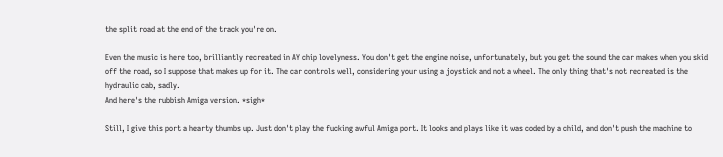the split road at the end of the track you're on.

Even the music is here too, brilliantly recreated in AY chip lovelyness. You don't get the engine noise, unfortunately, but you get the sound the car makes when you skid off the road, so I suppose that makes up for it. The car controls well, considering your using a joystick and not a wheel. The only thing that's not recreated is the hydraulic cab, sadly.
And here's the rubbish Amiga version. *sigh*

Still, I give this port a hearty thumbs up. Just don't play the fucking awful Amiga port. It looks and plays like it was coded by a child, and don't push the machine to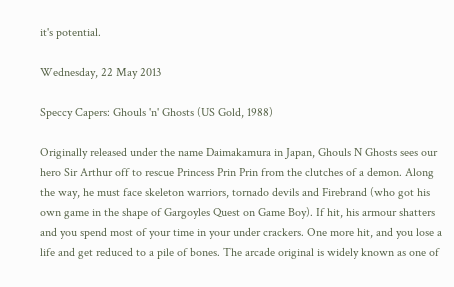it's potential.

Wednesday, 22 May 2013

Speccy Capers: Ghouls 'n' Ghosts (US Gold, 1988)

Originally released under the name Daimakamura in Japan, Ghouls N Ghosts sees our hero Sir Arthur off to rescue Princess Prin Prin from the clutches of a demon. Along the way, he must face skeleton warriors, tornado devils and Firebrand (who got his own game in the shape of Gargoyles Quest on Game Boy). If hit, his armour shatters and you spend most of your time in your under crackers. One more hit, and you lose a life and get reduced to a pile of bones. The arcade original is widely known as one of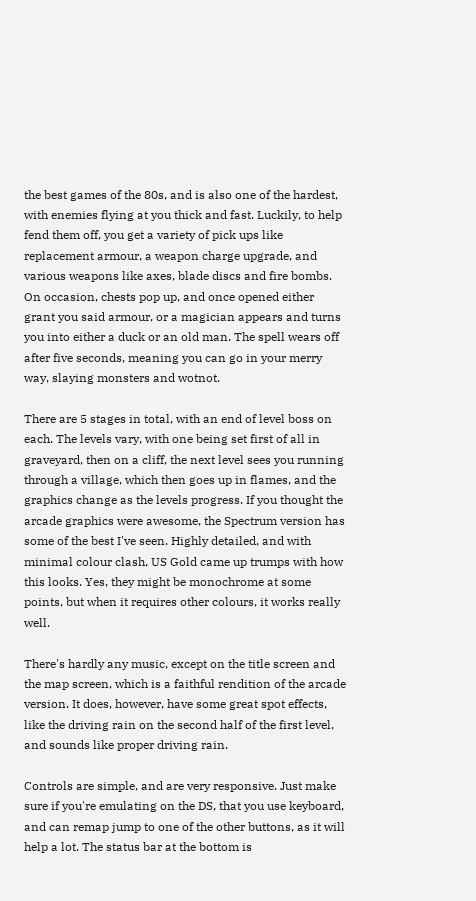the best games of the 80s, and is also one of the hardest, with enemies flying at you thick and fast. Luckily, to help fend them off, you get a variety of pick ups like replacement armour, a weapon charge upgrade, and various weapons like axes, blade discs and fire bombs. On occasion, chests pop up, and once opened either grant you said armour, or a magician appears and turns you into either a duck or an old man. The spell wears off after five seconds, meaning you can go in your merry way, slaying monsters and wotnot.

There are 5 stages in total, with an end of level boss on each. The levels vary, with one being set first of all in  graveyard, then on a cliff, the next level sees you running through a village, which then goes up in flames, and the graphics change as the levels progress. If you thought the arcade graphics were awesome, the Spectrum version has some of the best I've seen. Highly detailed, and with minimal colour clash, US Gold came up trumps with how this looks. Yes, they might be monochrome at some points, but when it requires other colours, it works really well.

There's hardly any music, except on the title screen and the map screen, which is a faithful rendition of the arcade version. It does, however, have some great spot effects, like the driving rain on the second half of the first level, and sounds like proper driving rain.

Controls are simple, and are very responsive. Just make sure if you're emulating on the DS, that you use keyboard, and can remap jump to one of the other buttons, as it will help a lot. The status bar at the bottom is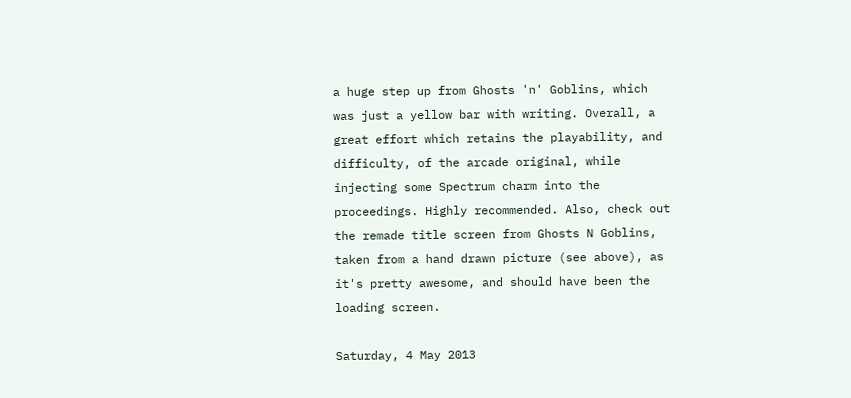a huge step up from Ghosts 'n' Goblins, which was just a yellow bar with writing. Overall, a great effort which retains the playability, and difficulty, of the arcade original, while injecting some Spectrum charm into the proceedings. Highly recommended. Also, check out the remade title screen from Ghosts N Goblins, taken from a hand drawn picture (see above), as it's pretty awesome, and should have been the loading screen.

Saturday, 4 May 2013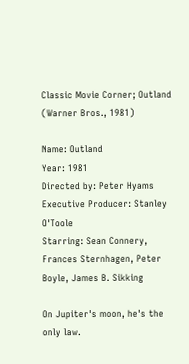Classic Movie Corner; Outland (Warner Bros., 1981)

Name: Outland
Year: 1981
Directed by: Peter Hyams
Executive Producer: Stanley O'Toole
Starring: Sean Connery, Frances Sternhagen, Peter Boyle, James B. Sikking

On Jupiter's moon, he's the only law.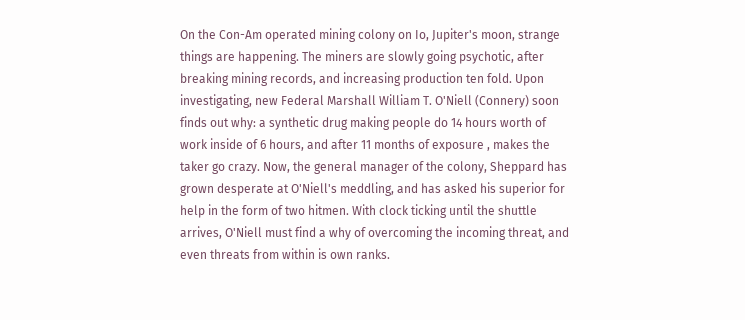On the Con-Am operated mining colony on Io, Jupiter's moon, strange things are happening. The miners are slowly going psychotic, after breaking mining records, and increasing production ten fold. Upon investigating, new Federal Marshall William T. O'Niell (Connery) soon finds out why: a synthetic drug making people do 14 hours worth of work inside of 6 hours, and after 11 months of exposure , makes the taker go crazy. Now, the general manager of the colony, Sheppard has grown desperate at O'Niell's meddling, and has asked his superior for help in the form of two hitmen. With clock ticking until the shuttle arrives, O'Niell must find a why of overcoming the incoming threat, and even threats from within is own ranks.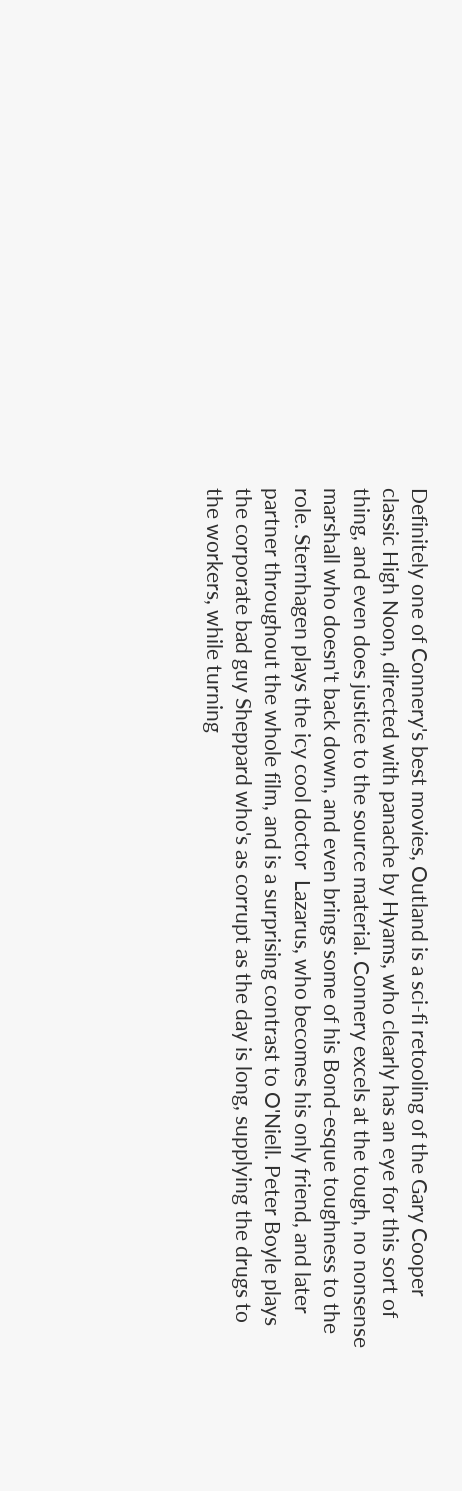Definitely one of Connery's best movies, Outland is a sci-fi retooling of the Gary Cooper classic High Noon, directed with panache by Hyams, who clearly has an eye for this sort of thing, and even does justice to the source material. Connery excels at the tough, no nonsense marshall who doesn't back down, and even brings some of his Bond-esque toughness to the role. Sternhagen plays the icy cool doctor  Lazarus, who becomes his only friend, and later partner throughout the whole film, and is a surprising contrast to O'Niell. Peter Boyle plays the corporate bad guy Sheppard who's as corrupt as the day is long, supplying the drugs to the workers, while turning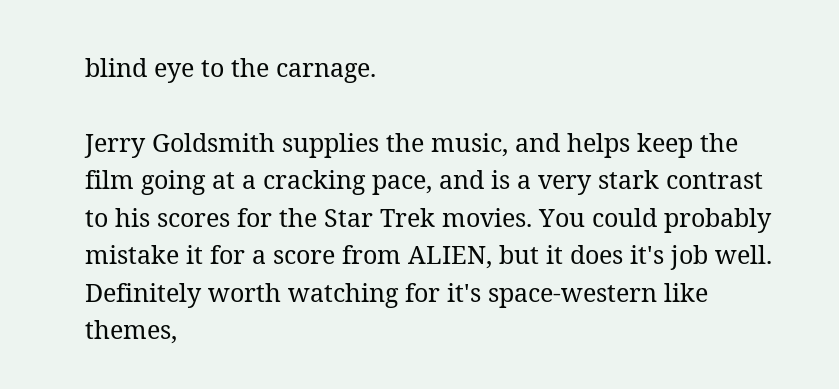blind eye to the carnage.

Jerry Goldsmith supplies the music, and helps keep the film going at a cracking pace, and is a very stark contrast to his scores for the Star Trek movies. You could probably mistake it for a score from ALIEN, but it does it's job well. Definitely worth watching for it's space-western like themes,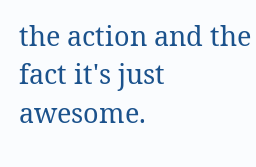the action and the fact it's just awesome.